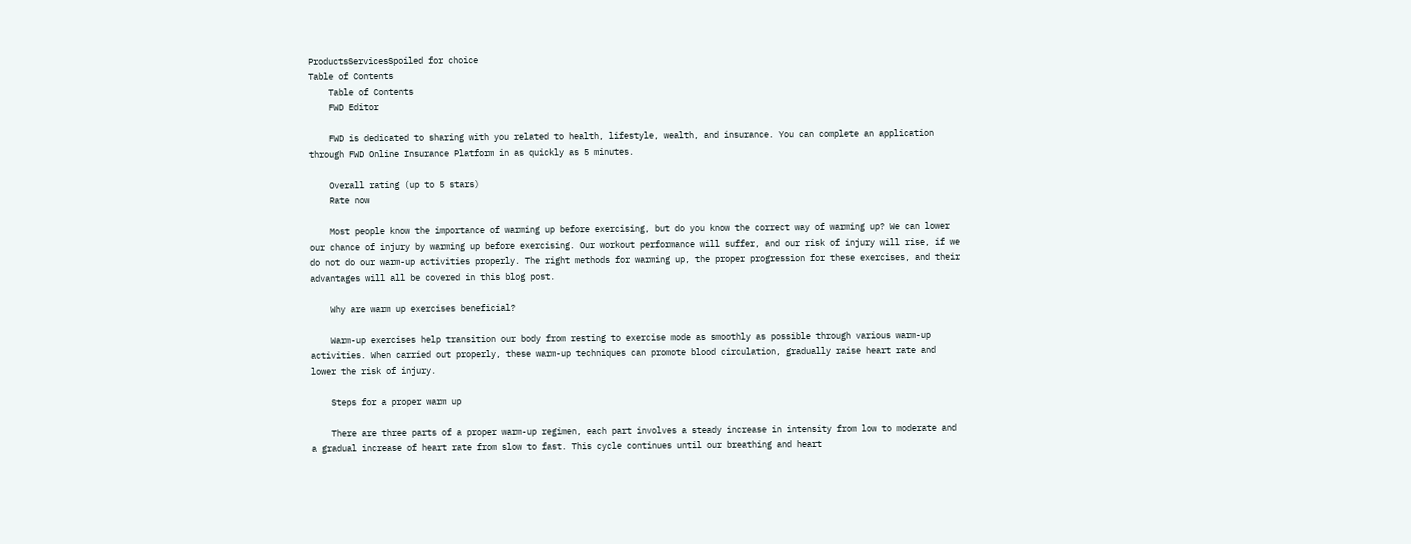ProductsServicesSpoiled for choice
Table of Contents
    Table of Contents
    FWD Editor

    FWD is dedicated to sharing with you related to health, lifestyle, wealth, and insurance. You can complete an application through FWD Online Insurance Platform in as quickly as 5 minutes.

    Overall rating (up to 5 stars)
    Rate now

    Most people know the importance of warming up before exercising, but do you know the correct way of warming up? We can lower our chance of injury by warming up before exercising. Our workout performance will suffer, and our risk of injury will rise, if we do not do our warm-up activities properly. The right methods for warming up, the proper progression for these exercises, and their advantages will all be covered in this blog post.

    Why are warm up exercises beneficial?

    Warm-up exercises help transition our body from resting to exercise mode as smoothly as possible through various warm-up activities. When carried out properly, these warm-up techniques can promote blood circulation, gradually raise heart rate and lower the risk of injury.

    Steps for a proper warm up

    There are three parts of a proper warm-up regimen, each part involves a steady increase in intensity from low to moderate and a gradual increase of heart rate from slow to fast. This cycle continues until our breathing and heart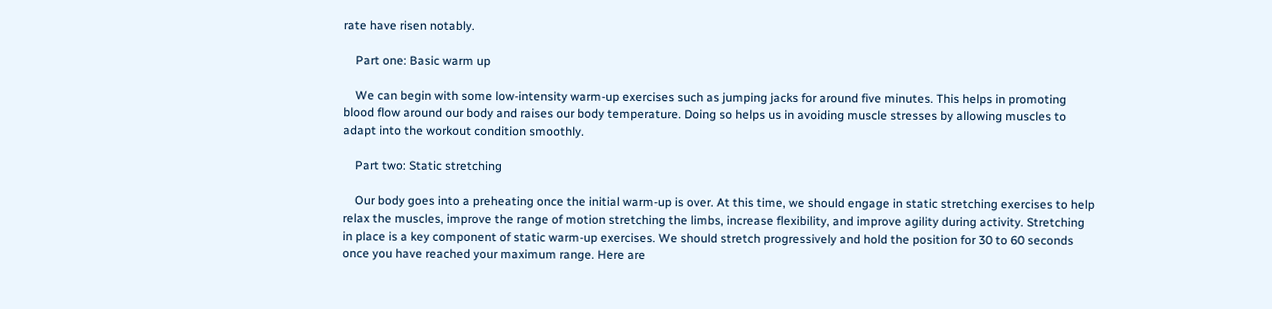rate have risen notably.

    Part one: Basic warm up

    We can begin with some low-intensity warm-up exercises such as jumping jacks for around five minutes. This helps in promoting blood flow around our body and raises our body temperature. Doing so helps us in avoiding muscle stresses by allowing muscles to adapt into the workout condition smoothly.

    Part two: Static stretching

    Our body goes into a preheating once the initial warm-up is over. At this time, we should engage in static stretching exercises to help relax the muscles, improve the range of motion stretching the limbs, increase flexibility, and improve agility during activity. Stretching in place is a key component of static warm-up exercises. We should stretch progressively and hold the position for 30 to 60 seconds once you have reached your maximum range. Here are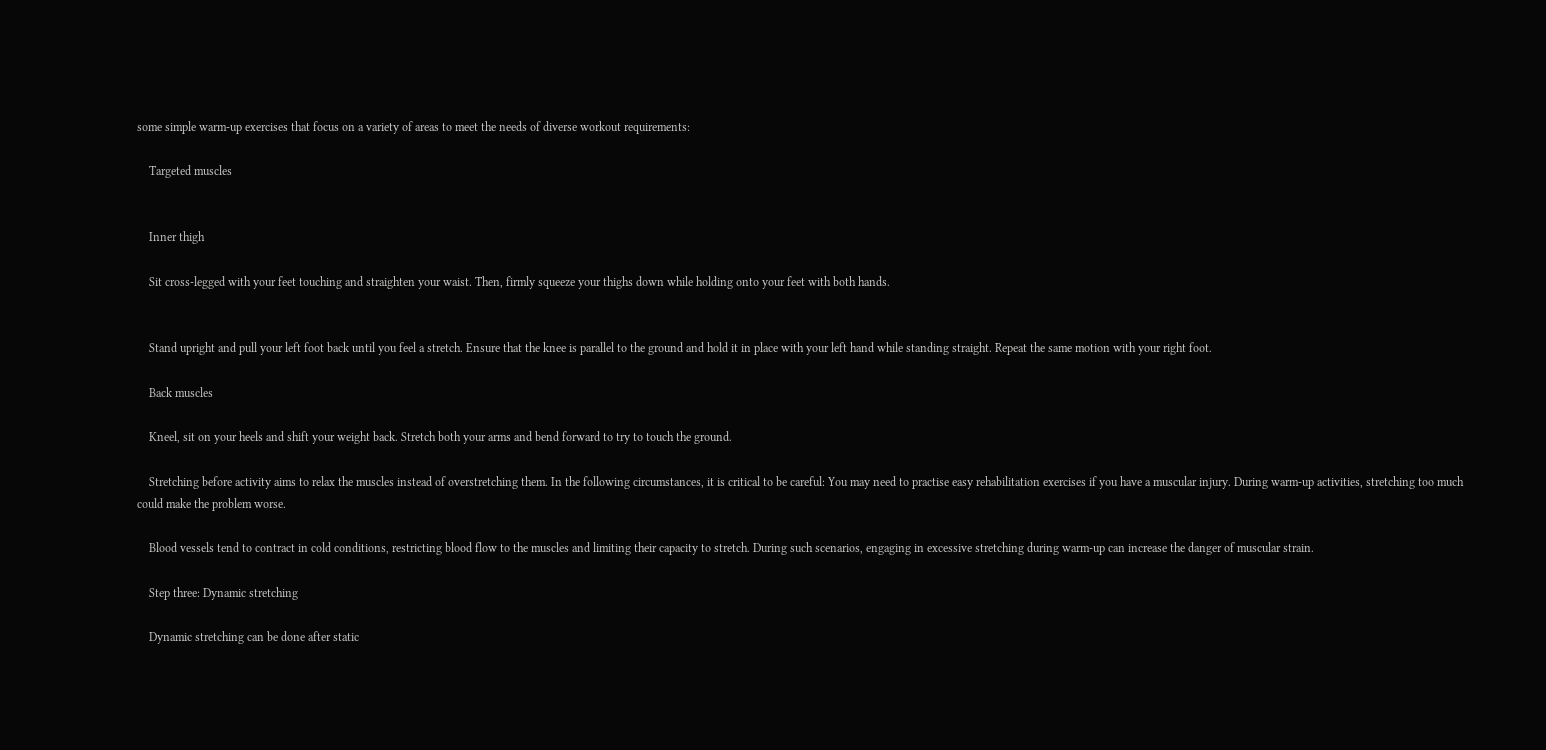some simple warm-up exercises that focus on a variety of areas to meet the needs of diverse workout requirements:

    Targeted muscles


    Inner thigh

    Sit cross-legged with your feet touching and straighten your waist. Then, firmly squeeze your thighs down while holding onto your feet with both hands.


    Stand upright and pull your left foot back until you feel a stretch. Ensure that the knee is parallel to the ground and hold it in place with your left hand while standing straight. Repeat the same motion with your right foot.

    Back muscles

    Kneel, sit on your heels and shift your weight back. Stretch both your arms and bend forward to try to touch the ground.

    Stretching before activity aims to relax the muscles instead of overstretching them. In the following circumstances, it is critical to be careful: You may need to practise easy rehabilitation exercises if you have a muscular injury. During warm-up activities, stretching too much could make the problem worse.

    Blood vessels tend to contract in cold conditions, restricting blood flow to the muscles and limiting their capacity to stretch. During such scenarios, engaging in excessive stretching during warm-up can increase the danger of muscular strain.

    Step three: Dynamic stretching

    Dynamic stretching can be done after static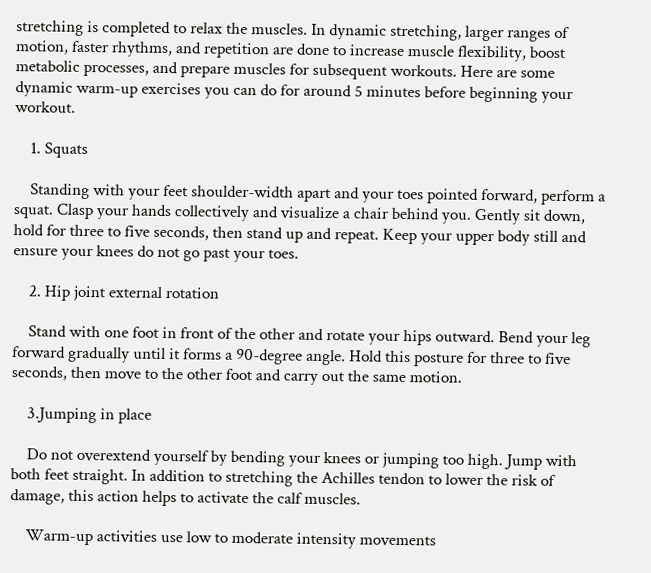stretching is completed to relax the muscles. In dynamic stretching, larger ranges of motion, faster rhythms, and repetition are done to increase muscle flexibility, boost metabolic processes, and prepare muscles for subsequent workouts. Here are some dynamic warm-up exercises you can do for around 5 minutes before beginning your workout.

    1. Squats

    Standing with your feet shoulder-width apart and your toes pointed forward, perform a squat. Clasp your hands collectively and visualize a chair behind you. Gently sit down, hold for three to five seconds, then stand up and repeat. Keep your upper body still and ensure your knees do not go past your toes.

    2. Hip joint external rotation

    Stand with one foot in front of the other and rotate your hips outward. Bend your leg forward gradually until it forms a 90-degree angle. Hold this posture for three to five seconds, then move to the other foot and carry out the same motion.

    3.Jumping in place

    Do not overextend yourself by bending your knees or jumping too high. Jump with both feet straight. In addition to stretching the Achilles tendon to lower the risk of damage, this action helps to activate the calf muscles.

    Warm-up activities use low to moderate intensity movements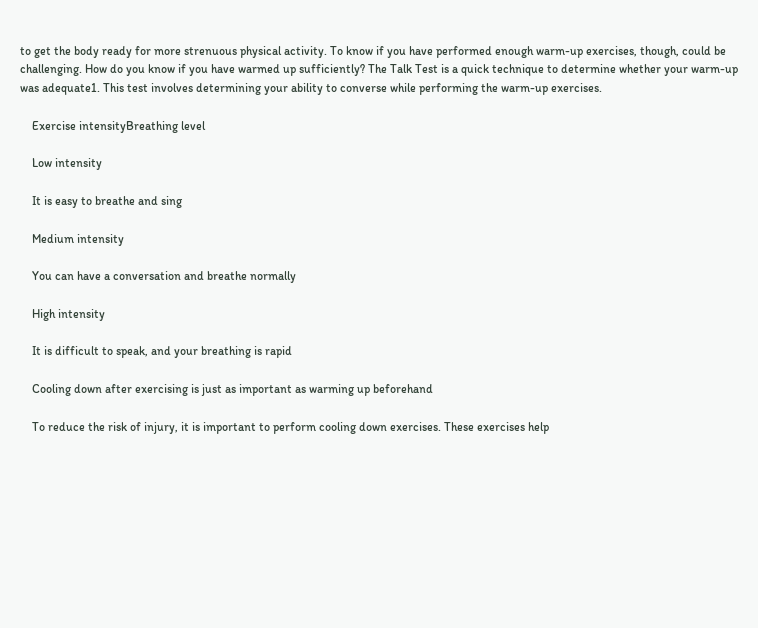to get the body ready for more strenuous physical activity. To know if you have performed enough warm-up exercises, though, could be challenging. How do you know if you have warmed up sufficiently? The Talk Test is a quick technique to determine whether your warm-up was adequate1. This test involves determining your ability to converse while performing the warm-up exercises.

    Exercise intensityBreathing level

    Low intensity

    It is easy to breathe and sing

    Medium intensity

    You can have a conversation and breathe normally

    High intensity

    It is difficult to speak, and your breathing is rapid

    Cooling down after exercising is just as important as warming up beforehand

    To reduce the risk of injury, it is important to perform cooling down exercises. These exercises help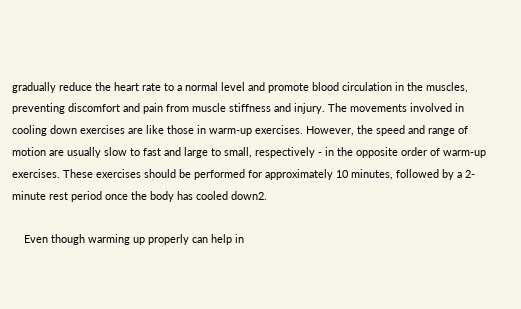gradually reduce the heart rate to a normal level and promote blood circulation in the muscles, preventing discomfort and pain from muscle stiffness and injury. The movements involved in cooling down exercises are like those in warm-up exercises. However, the speed and range of motion are usually slow to fast and large to small, respectively - in the opposite order of warm-up exercises. These exercises should be performed for approximately 10 minutes, followed by a 2-minute rest period once the body has cooled down2.

    Even though warming up properly can help in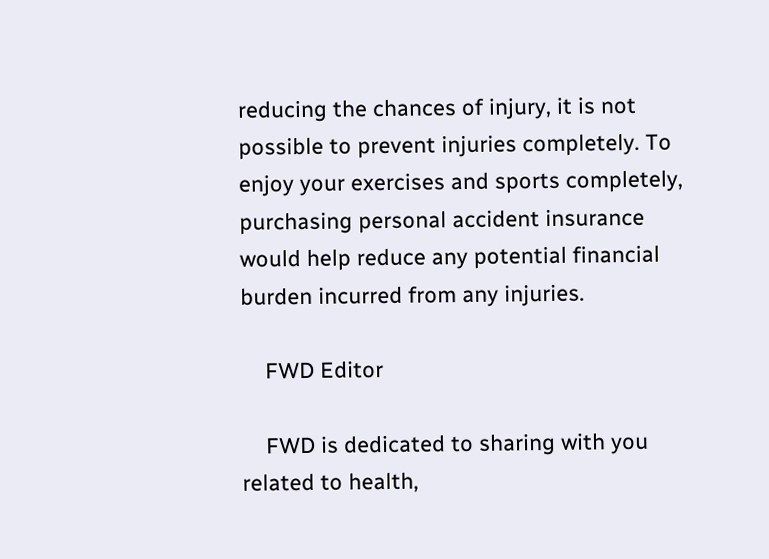reducing the chances of injury, it is not possible to prevent injuries completely. To enjoy your exercises and sports completely, purchasing personal accident insurance would help reduce any potential financial burden incurred from any injuries.

    FWD Editor

    FWD is dedicated to sharing with you related to health,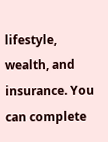lifestyle, wealth, and insurance. You can complete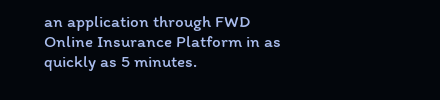an application through FWD Online Insurance Platform in as quickly as 5 minutes.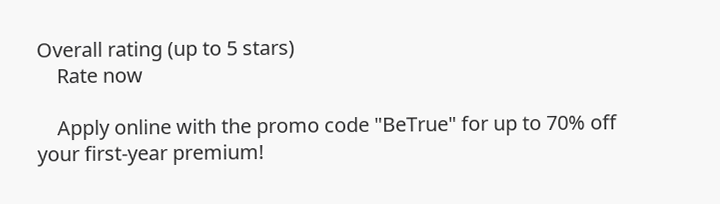Overall rating (up to 5 stars)
    Rate now

    Apply online with the promo code "BeTrue" for up to 70% off your first-year premium!